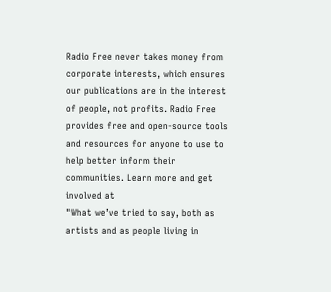Radio Free never takes money from corporate interests, which ensures our publications are in the interest of people, not profits. Radio Free provides free and open-source tools and resources for anyone to use to help better inform their communities. Learn more and get involved at
"What we’ve tried to say, both as artists and as people living in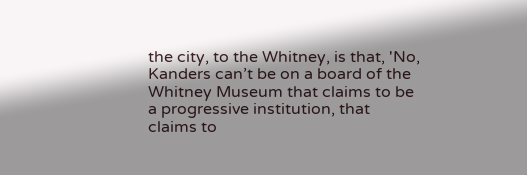the city, to the Whitney, is that, 'No, Kanders can’t be on a board of the Whitney Museum that claims to be a progressive institution, that claims to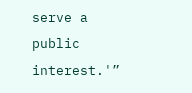serve a public interest.'”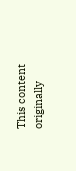This content originally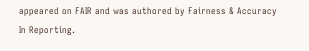appeared on FAIR and was authored by Fairness & Accuracy In Reporting.